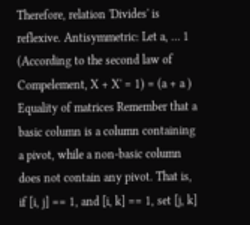Therefore, relation 'Divides' is reflexive. Antisymmetric: Let a, … 1 (According to the second law of Compelement, X + X' = 1) = (a + a ) Equality of matrices Remember that a basic column is a column containing a pivot, while a non-basic column does not contain any pivot. That is, if [i, j] == 1, and [i, k] == 1, set [j, k]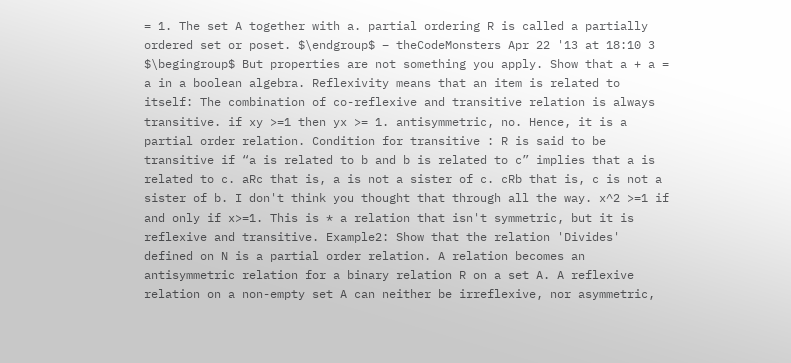= 1. The set A together with a. partial ordering R is called a partially ordered set or poset. $\endgroup$ – theCodeMonsters Apr 22 '13 at 18:10 3 $\begingroup$ But properties are not something you apply. Show that a + a = a in a boolean algebra. Reflexivity means that an item is related to itself: The combination of co-reflexive and transitive relation is always transitive. if xy >=1 then yx >= 1. antisymmetric, no. Hence, it is a partial order relation. Condition for transitive : R is said to be transitive if “a is related to b and b is related to c” implies that a is related to c. aRc that is, a is not a sister of c. cRb that is, c is not a sister of b. I don't think you thought that through all the way. x^2 >=1 if and only if x>=1. This is * a relation that isn't symmetric, but it is reflexive and transitive. Example2: Show that the relation 'Divides' defined on N is a partial order relation. A relation becomes an antisymmetric relation for a binary relation R on a set A. A reflexive relation on a non-empty set A can neither be irreflexive, nor asymmetric,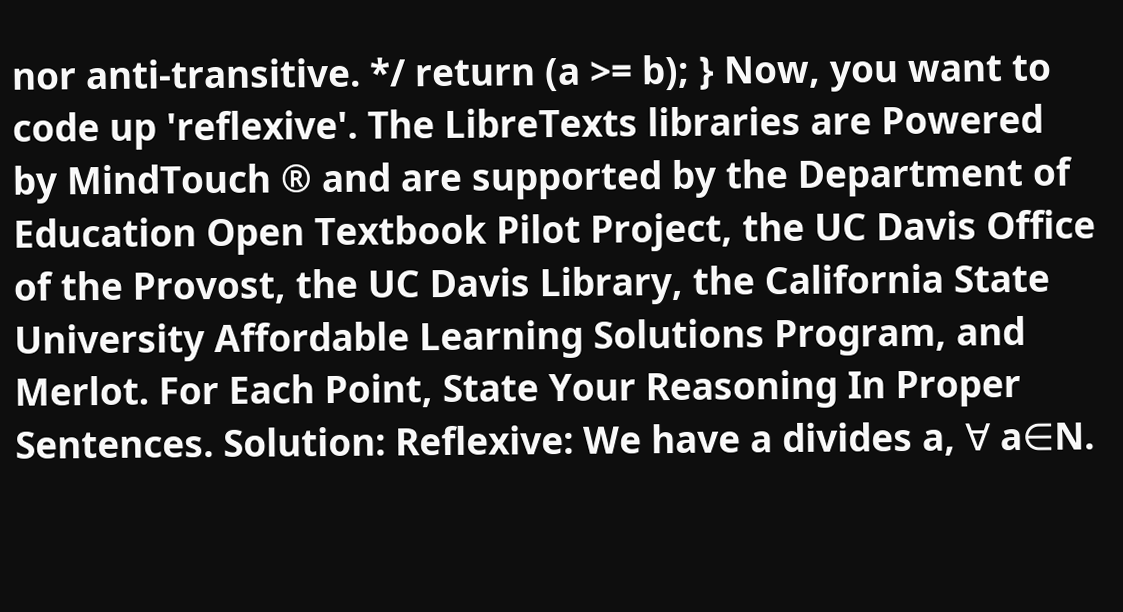nor anti-transitive. */ return (a >= b); } Now, you want to code up 'reflexive'. The LibreTexts libraries are Powered by MindTouch ® and are supported by the Department of Education Open Textbook Pilot Project, the UC Davis Office of the Provost, the UC Davis Library, the California State University Affordable Learning Solutions Program, and Merlot. For Each Point, State Your Reasoning In Proper Sentences. Solution: Reflexive: We have a divides a, ∀ a∈N.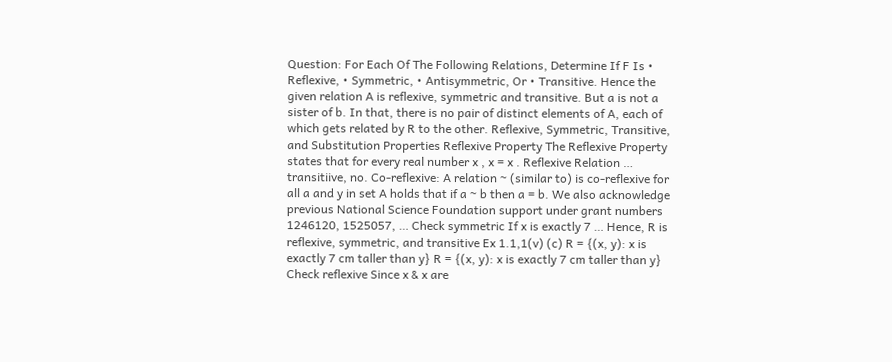Question: For Each Of The Following Relations, Determine If F Is • Reflexive, • Symmetric, • Antisymmetric, Or • Transitive. Hence the given relation A is reflexive, symmetric and transitive. But a is not a sister of b. In that, there is no pair of distinct elements of A, each of which gets related by R to the other. Reflexive, Symmetric, Transitive, and Substitution Properties Reflexive Property The Reflexive Property states that for every real number x , x = x . Reflexive Relation … transitiive, no. Co-reflexive: A relation ~ (similar to) is co-reflexive for all a and y in set A holds that if a ~ b then a = b. We also acknowledge previous National Science Foundation support under grant numbers 1246120, 1525057, … Check symmetric If x is exactly 7 … Hence, R is reflexive, symmetric, and transitive Ex 1.1,1(v) (c) R = {(x, y): x is exactly 7 cm taller than y} R = {(x, y): x is exactly 7 cm taller than y} Check reflexive Since x & x are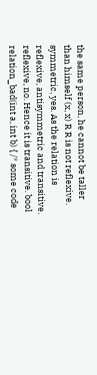the same person, he cannot be taller than himself (x, x) R R is not reflexive. symmetric, yes. As the relation is reflexive, antisymmetric and transitive. reflexive, no. Hence it is transitive. bool relation_bad(int a, int b) { /* some code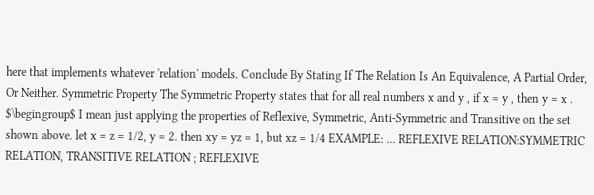here that implements whatever 'relation' models. Conclude By Stating If The Relation Is An Equivalence, A Partial Order, Or Neither. Symmetric Property The Symmetric Property states that for all real numbers x and y , if x = y , then y = x . $\begingroup$ I mean just applying the properties of Reflexive, Symmetric, Anti-Symmetric and Transitive on the set shown above. let x = z = 1/2, y = 2. then xy = yz = 1, but xz = 1/4 EXAMPLE: ... REFLEXIVE RELATION:SYMMETRIC RELATION, TRANSITIVE RELATION ; REFLEXIVE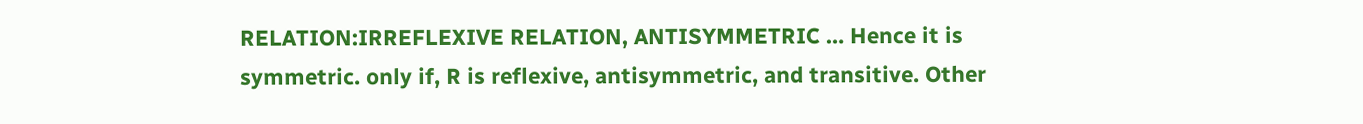RELATION:IRREFLEXIVE RELATION, ANTISYMMETRIC … Hence it is symmetric. only if, R is reflexive, antisymmetric, and transitive. Other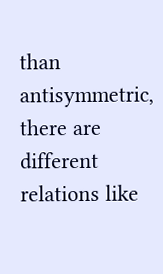than antisymmetric, there are different relations like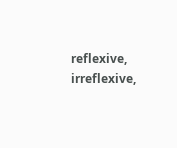reflexive, irreflexive,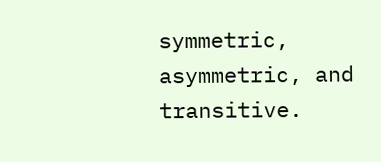symmetric, asymmetric, and transitive.